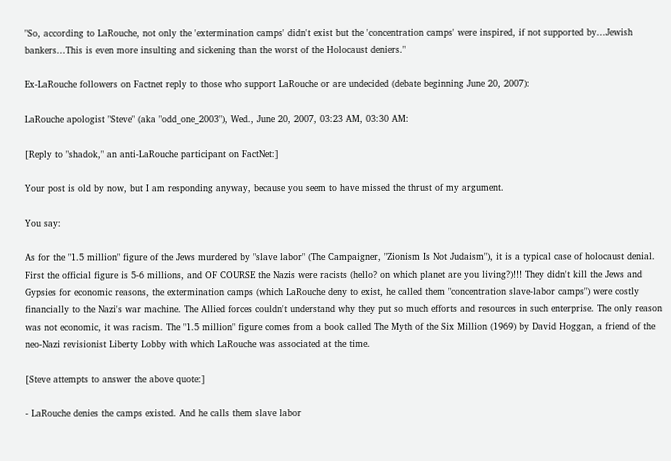"So, according to LaRouche, not only the 'extermination camps' didn't exist but the 'concentration camps' were inspired, if not supported by...Jewish bankers...This is even more insulting and sickening than the worst of the Holocaust deniers."

Ex-LaRouche followers on Factnet reply to those who support LaRouche or are undecided (debate beginning June 20, 2007):

LaRouche apologist "Steve" (aka "odd_one_2003"), Wed., June 20, 2007, 03:23 AM, 03:30 AM:

[Reply to "shadok," an anti-LaRouche participant on FactNet:]

Your post is old by now, but I am responding anyway, because you seem to have missed the thrust of my argument.

You say:

As for the "1.5 million" figure of the Jews murdered by "slave labor" (The Campaigner, "Zionism Is Not Judaism"), it is a typical case of holocaust denial. First the official figure is 5-6 millions, and OF COURSE the Nazis were racists (hello? on which planet are you living?)!!! They didn't kill the Jews and Gypsies for economic reasons, the extermination camps (which LaRouche deny to exist, he called them "concentration slave-labor camps") were costly financially to the Nazi's war machine. The Allied forces couldn't understand why they put so much efforts and resources in such enterprise. The only reason was not economic, it was racism. The "1.5 million" figure comes from a book called The Myth of the Six Million (1969) by David Hoggan, a friend of the neo-Nazi revisionist Liberty Lobby with which LaRouche was associated at the time.

[Steve attempts to answer the above quote:]

- LaRouche denies the camps existed. And he calls them slave labor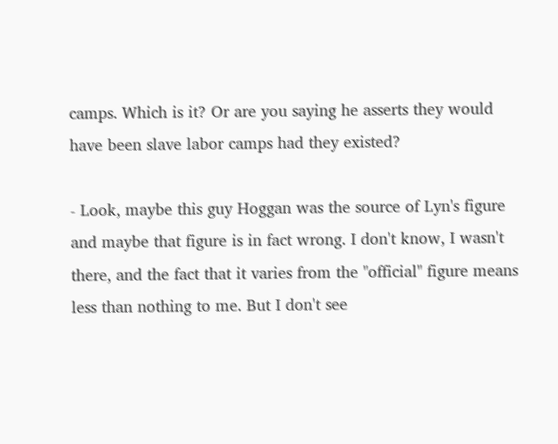camps. Which is it? Or are you saying he asserts they would have been slave labor camps had they existed?

- Look, maybe this guy Hoggan was the source of Lyn's figure and maybe that figure is in fact wrong. I don't know, I wasn't there, and the fact that it varies from the "official" figure means less than nothing to me. But I don't see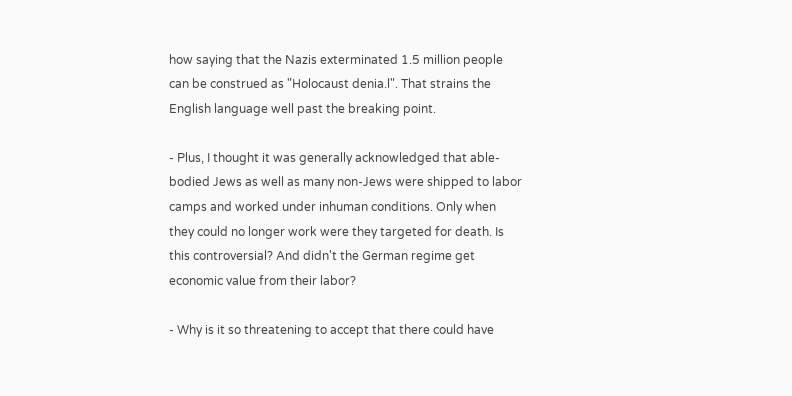how saying that the Nazis exterminated 1.5 million people can be construed as "Holocaust denia.l". That strains the English language well past the breaking point.

- Plus, I thought it was generally acknowledged that able-bodied Jews as well as many non-Jews were shipped to labor camps and worked under inhuman conditions. Only when they could no longer work were they targeted for death. Is this controversial? And didn't the German regime get economic value from their labor?

- Why is it so threatening to accept that there could have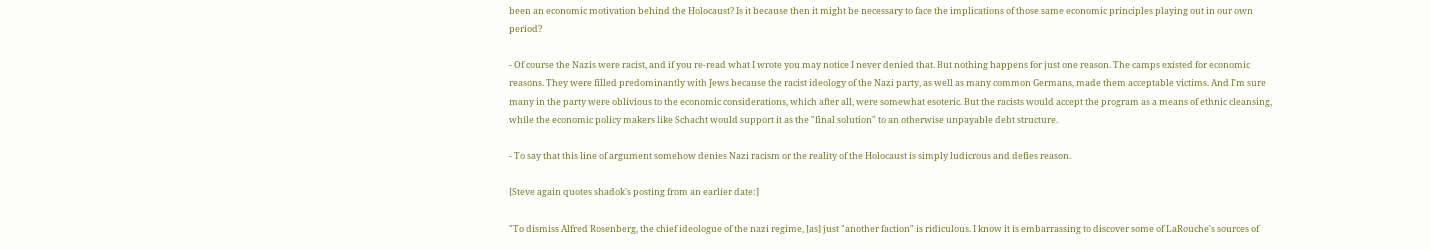been an economic motivation behind the Holocaust? Is it because then it might be necessary to face the implications of those same economic principles playing out in our own period?

- Of course the Nazis were racist, and if you re-read what I wrote you may notice I never denied that. But nothing happens for just one reason. The camps existed for economic reasons. They were filled predominantly with Jews because the racist ideology of the Nazi party, as well as many common Germans, made them acceptable victims. And I'm sure many in the party were oblivious to the economic considerations, which after all, were somewhat esoteric. But the racists would accept the program as a means of ethnic cleansing, while the economic policy makers like Schacht would support it as the "final solution" to an otherwise unpayable debt structure.

- To say that this line of argument somehow denies Nazi racism or the reality of the Holocaust is simply ludicrous and defies reason.

[Steve again quotes shadok's posting from an earlier date:]

"To dismiss Alfred Rosenberg, the chief ideologue of the nazi regime, [as] just "another faction" is ridiculous. I know it is embarrassing to discover some of LaRouche's sources of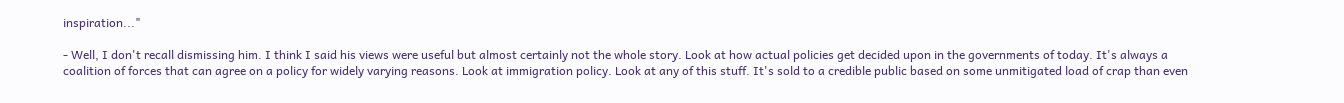inspiration..."

- Well, I don't recall dismissing him. I think I said his views were useful but almost certainly not the whole story. Look at how actual policies get decided upon in the governments of today. It's always a coalition of forces that can agree on a policy for widely varying reasons. Look at immigration policy. Look at any of this stuff. It's sold to a credible public based on some unmitigated load of crap than even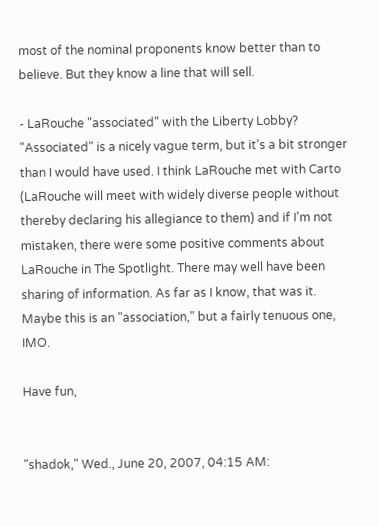most of the nominal proponents know better than to believe. But they know a line that will sell.

- LaRouche "associated" with the Liberty Lobby? "Associated" is a nicely vague term, but it's a bit stronger than I would have used. I think LaRouche met with Carto (LaRouche will meet with widely diverse people without thereby declaring his allegiance to them) and if I'm not mistaken, there were some positive comments about LaRouche in The Spotlight. There may well have been sharing of information. As far as I know, that was it. Maybe this is an "association," but a fairly tenuous one, IMO.

Have fun,


"shadok," Wed., June 20, 2007, 04:15 AM: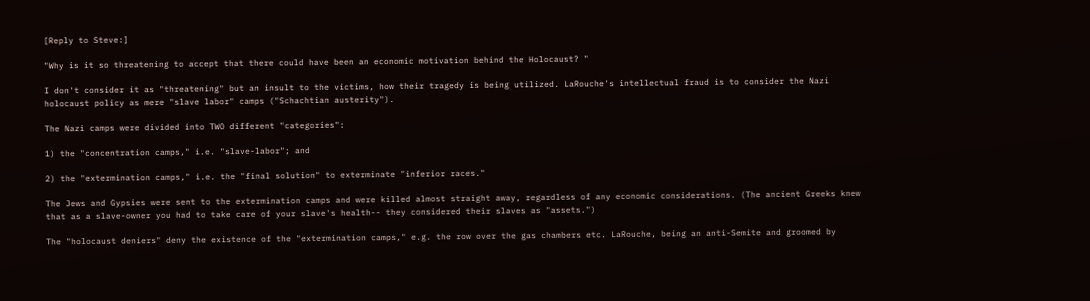[Reply to Steve:]

"Why is it so threatening to accept that there could have been an economic motivation behind the Holocaust? "

I don't consider it as "threatening" but an insult to the victims, how their tragedy is being utilized. LaRouche's intellectual fraud is to consider the Nazi holocaust policy as mere "slave labor" camps ("Schachtian austerity").

The Nazi camps were divided into TWO different "categories":

1) the "concentration camps," i.e. "slave-labor"; and

2) the "extermination camps," i.e. the "final solution" to exterminate "inferior races."

The Jews and Gypsies were sent to the extermination camps and were killed almost straight away, regardless of any economic considerations. (The ancient Greeks knew that as a slave-owner you had to take care of your slave's health-- they considered their slaves as "assets.")

The "holocaust deniers" deny the existence of the "extermination camps," e.g. the row over the gas chambers etc. LaRouche, being an anti-Semite and groomed by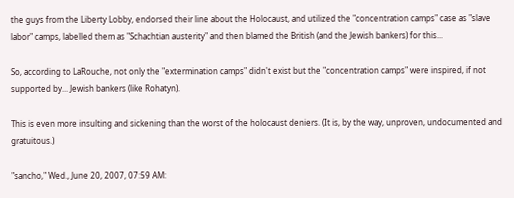the guys from the Liberty Lobby, endorsed their line about the Holocaust, and utilized the "concentration camps" case as "slave labor" camps, labelled them as "Schachtian austerity" and then blamed the British (and the Jewish bankers) for this...

So, according to LaRouche, not only the "extermination camps" didn't exist but the "concentration camps" were inspired, if not supported by... Jewish bankers (like Rohatyn).

This is even more insulting and sickening than the worst of the holocaust deniers. (It is, by the way, unproven, undocumented and gratuitous.)

"sancho," Wed., June 20, 2007, 07:59 AM: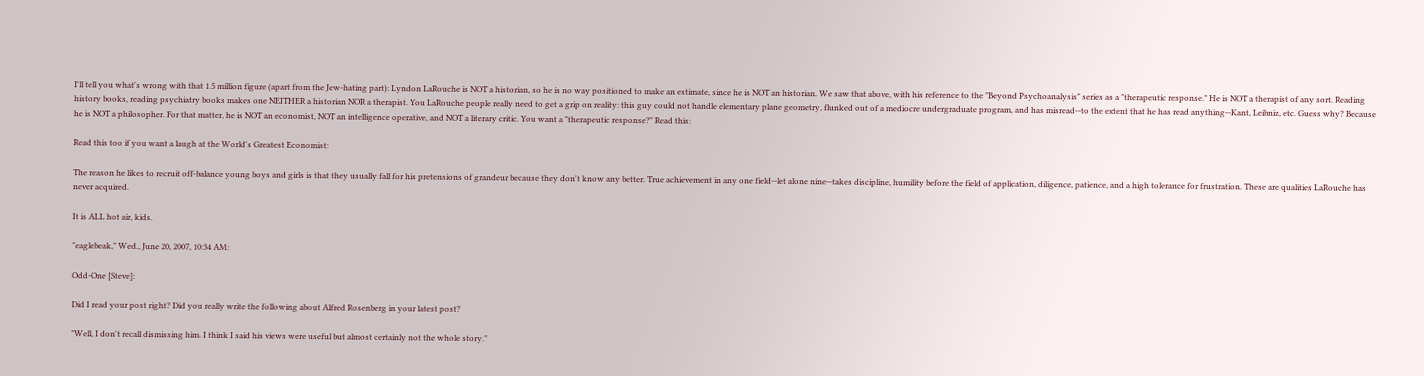I'll tell you what's wrong with that 1.5 million figure (apart from the Jew-hating part): Lyndon LaRouche is NOT a historian, so he is no way positioned to make an estimate, since he is NOT an historian. We saw that above, with his reference to the "Beyond Psychoanalysis" series as a "therapeutic response." He is NOT a therapist of any sort. Reading history books, reading psychiatry books makes one NEITHER a historian NOR a therapist. You LaRouche people really need to get a grip on reality: this guy could not handle elementary plane geometry, flunked out of a mediocre undergraduate program, and has misread--to the extent that he has read anything--Kant, Leibniz, etc. Guess why? Because he is NOT a philosopher. For that matter, he is NOT an economist, NOT an intelligence operative, and NOT a literary critic. You want a "therapeutic response?" Read this:

Read this too if you want a laugh at the World's Greatest Economist:

The reason he likes to recruit off-balance young boys and girls is that they usually fall for his pretensions of grandeur because they don't know any better. True achievement in any one field--let alone nine--takes discipline, humility before the field of application, diligence, patience, and a high tolerance for frustration. These are qualities LaRouche has never acquired.

It is ALL hot air, kids.

"eaglebeak," Wed., June 20, 2007, 10:34 AM:

Odd-One [Steve]:

Did I read your post right? Did you really write the following about Alfred Rosenberg in your latest post?

"Well, I don't recall dismissing him. I think I said his views were useful but almost certainly not the whole story."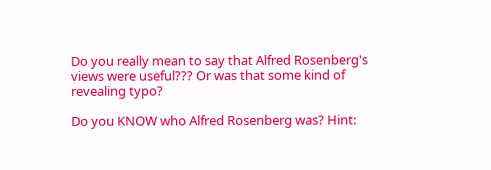Do you really mean to say that Alfred Rosenberg's views were useful??? Or was that some kind of revealing typo?

Do you KNOW who Alfred Rosenberg was? Hint: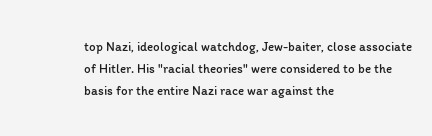top Nazi, ideological watchdog, Jew-baiter, close associate of Hitler. His "racial theories" were considered to be the basis for the entire Nazi race war against the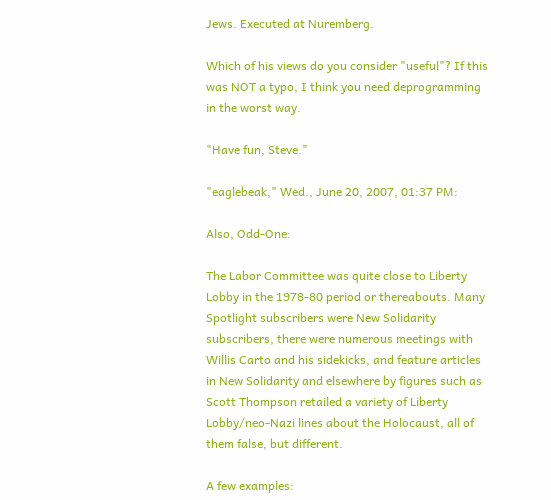Jews. Executed at Nuremberg.

Which of his views do you consider "useful"? If this was NOT a typo, I think you need deprogramming in the worst way.

"Have fun, Steve."

"eaglebeak," Wed., June 20, 2007, 01:37 PM:

Also, Odd-One:

The Labor Committee was quite close to Liberty Lobby in the 1978-80 period or thereabouts. Many Spotlight subscribers were New Solidarity subscribers, there were numerous meetings with Willis Carto and his sidekicks, and feature articles in New Solidarity and elsewhere by figures such as Scott Thompson retailed a variety of Liberty Lobby/neo-Nazi lines about the Holocaust, all of them false, but different.

A few examples: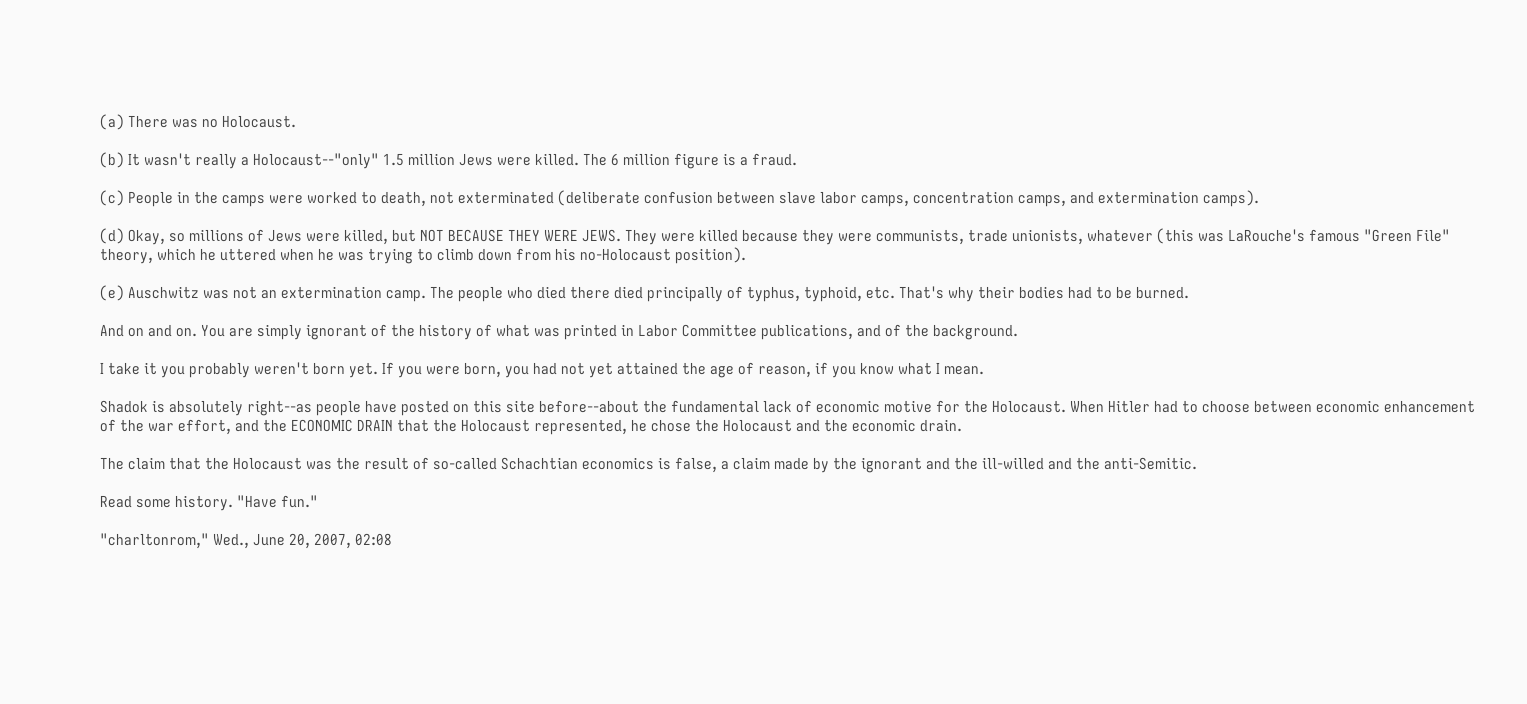(a) There was no Holocaust.

(b) It wasn't really a Holocaust--"only" 1.5 million Jews were killed. The 6 million figure is a fraud.

(c) People in the camps were worked to death, not exterminated (deliberate confusion between slave labor camps, concentration camps, and extermination camps).

(d) Okay, so millions of Jews were killed, but NOT BECAUSE THEY WERE JEWS. They were killed because they were communists, trade unionists, whatever (this was LaRouche's famous "Green File" theory, which he uttered when he was trying to climb down from his no-Holocaust position).

(e) Auschwitz was not an extermination camp. The people who died there died principally of typhus, typhoid, etc. That's why their bodies had to be burned.

And on and on. You are simply ignorant of the history of what was printed in Labor Committee publications, and of the background.

I take it you probably weren't born yet. If you were born, you had not yet attained the age of reason, if you know what I mean.

Shadok is absolutely right--as people have posted on this site before--about the fundamental lack of economic motive for the Holocaust. When Hitler had to choose between economic enhancement of the war effort, and the ECONOMIC DRAIN that the Holocaust represented, he chose the Holocaust and the economic drain.

The claim that the Holocaust was the result of so-called Schachtian economics is false, a claim made by the ignorant and the ill-willed and the anti-Semitic.

Read some history. "Have fun."

"charltonrom," Wed., June 20, 2007, 02:08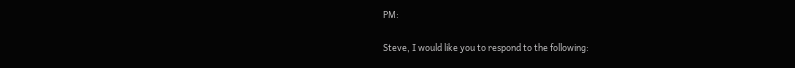PM:

Steve, I would like you to respond to the following: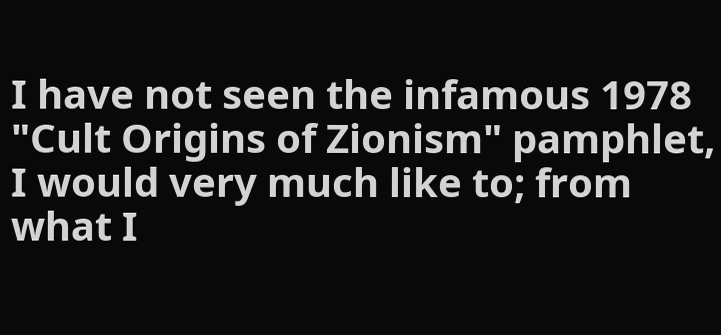I have not seen the infamous 1978 "Cult Origins of Zionism" pamphlet, I would very much like to; from what I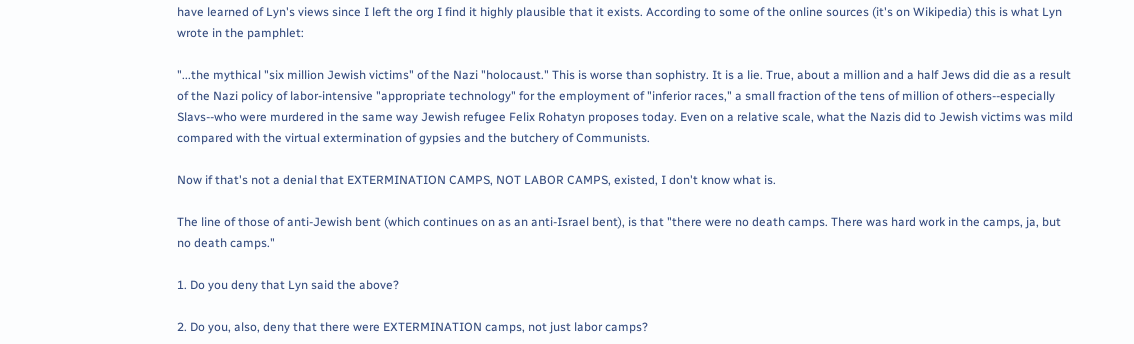have learned of Lyn's views since I left the org I find it highly plausible that it exists. According to some of the online sources (it's on Wikipedia) this is what Lyn wrote in the pamphlet:

"...the mythical "six million Jewish victims" of the Nazi "holocaust." This is worse than sophistry. It is a lie. True, about a million and a half Jews did die as a result of the Nazi policy of labor-intensive "appropriate technology" for the employment of "inferior races," a small fraction of the tens of million of others--especially Slavs--who were murdered in the same way Jewish refugee Felix Rohatyn proposes today. Even on a relative scale, what the Nazis did to Jewish victims was mild compared with the virtual extermination of gypsies and the butchery of Communists.

Now if that's not a denial that EXTERMINATION CAMPS, NOT LABOR CAMPS, existed, I don't know what is.

The line of those of anti-Jewish bent (which continues on as an anti-Israel bent), is that "there were no death camps. There was hard work in the camps, ja, but no death camps."

1. Do you deny that Lyn said the above?

2. Do you, also, deny that there were EXTERMINATION camps, not just labor camps?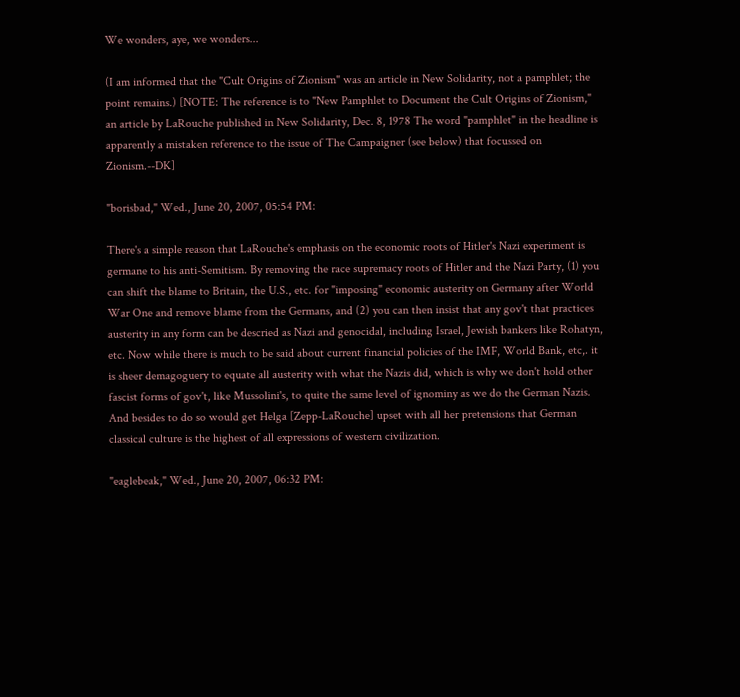We wonders, aye, we wonders...

(I am informed that the "Cult Origins of Zionism" was an article in New Solidarity, not a pamphlet; the point remains.) [NOTE: The reference is to "New Pamphlet to Document the Cult Origins of Zionism," an article by LaRouche published in New Solidarity, Dec. 8, 1978 The word "pamphlet" in the headline is apparently a mistaken reference to the issue of The Campaigner (see below) that focussed on Zionism.--DK]

"borisbad," Wed., June 20, 2007, 05:54 PM:

There's a simple reason that LaRouche's emphasis on the economic roots of Hitler's Nazi experiment is germane to his anti-Semitism. By removing the race supremacy roots of Hitler and the Nazi Party, (1) you can shift the blame to Britain, the U.S., etc. for "imposing" economic austerity on Germany after World War One and remove blame from the Germans, and (2) you can then insist that any gov't that practices austerity in any form can be descried as Nazi and genocidal, including Israel, Jewish bankers like Rohatyn, etc. Now while there is much to be said about current financial policies of the IMF, World Bank, etc,. it is sheer demagoguery to equate all austerity with what the Nazis did, which is why we don't hold other fascist forms of gov't, like Mussolini's, to quite the same level of ignominy as we do the German Nazis. And besides to do so would get Helga [Zepp-LaRouche] upset with all her pretensions that German classical culture is the highest of all expressions of western civilization.

"eaglebeak," Wed., June 20, 2007, 06:32 PM: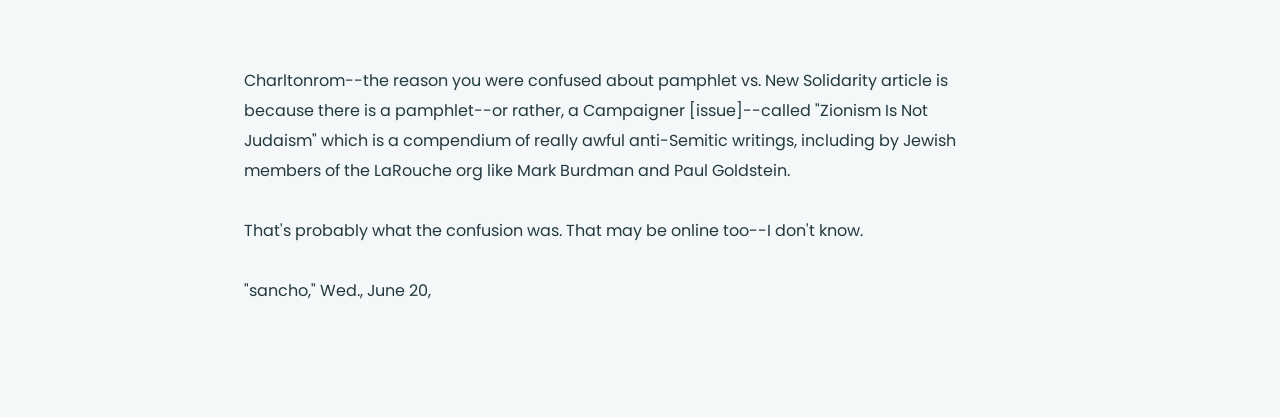Charltonrom--the reason you were confused about pamphlet vs. New Solidarity article is because there is a pamphlet--or rather, a Campaigner [issue]--called "Zionism Is Not Judaism" which is a compendium of really awful anti-Semitic writings, including by Jewish members of the LaRouche org like Mark Burdman and Paul Goldstein.

That's probably what the confusion was. That may be online too--I don't know.

"sancho," Wed., June 20,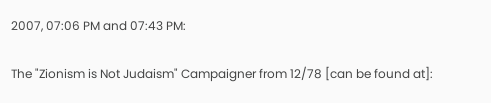2007, 07:06 PM and 07:43 PM:

The "Zionism is Not Judaism" Campaigner from 12/78 [can be found at]: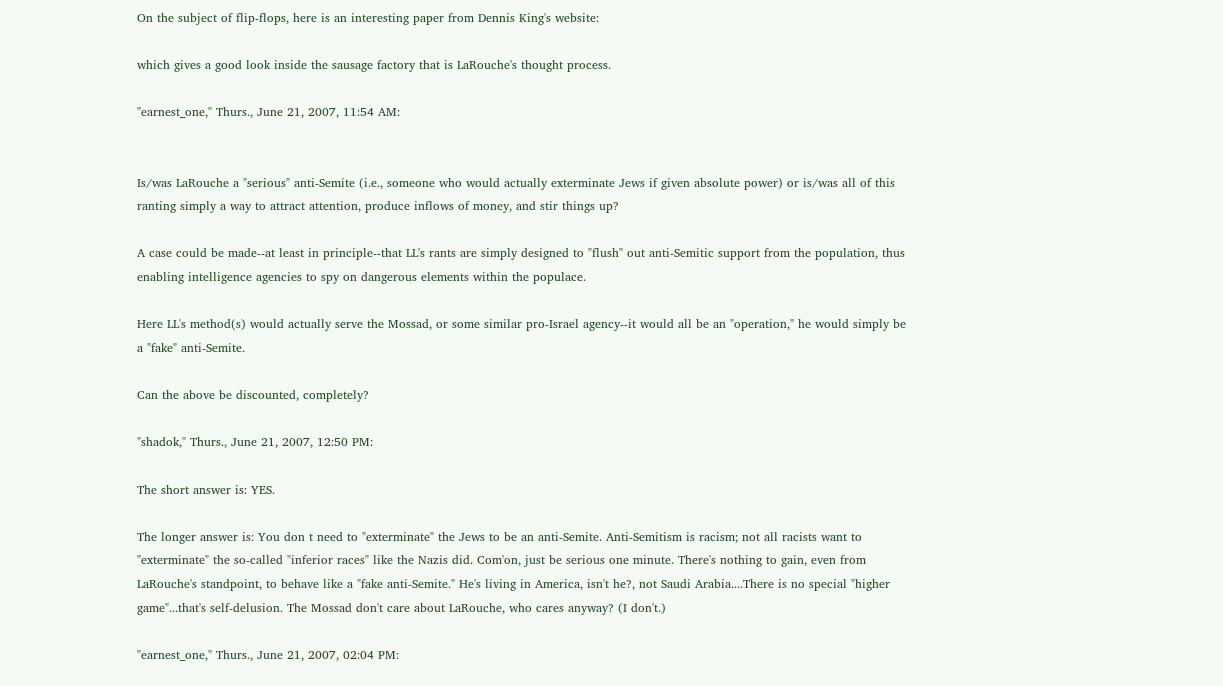On the subject of flip-flops, here is an interesting paper from Dennis King's website:

which gives a good look inside the sausage factory that is LaRouche's thought process.

"earnest_one," Thurs., June 21, 2007, 11:54 AM:


Is/was LaRouche a "serious" anti-Semite (i.e., someone who would actually exterminate Jews if given absolute power) or is/was all of this ranting simply a way to attract attention, produce inflows of money, and stir things up?

A case could be made--at least in principle--that LL's rants are simply designed to "flush" out anti-Semitic support from the population, thus enabling intelligence agencies to spy on dangerous elements within the populace.

Here LL's method(s) would actually serve the Mossad, or some similar pro-Israel agency--it would all be an "operation," he would simply be a "fake" anti-Semite.

Can the above be discounted, completely?

"shadok," Thurs., June 21, 2007, 12:50 PM:

The short answer is: YES.

The longer answer is: You don t need to "exterminate" the Jews to be an anti-Semite. Anti-Semitism is racism; not all racists want to "exterminate" the so-called "inferior races" like the Nazis did. Com'on, just be serious one minute. There's nothing to gain, even from LaRouche's standpoint, to behave like a "fake anti-Semite." He's living in America, isn't he?, not Saudi Arabia....There is no special "higher game"...that's self-delusion. The Mossad don't care about LaRouche, who cares anyway? (I don't.)

"earnest_one," Thurs., June 21, 2007, 02:04 PM: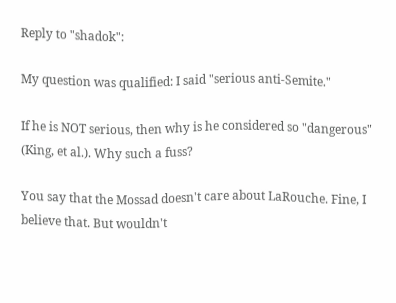Reply to "shadok":

My question was qualified: I said "serious anti-Semite."

If he is NOT serious, then why is he considered so "dangerous" (King, et al.). Why such a fuss?

You say that the Mossad doesn't care about LaRouche. Fine, I believe that. But wouldn't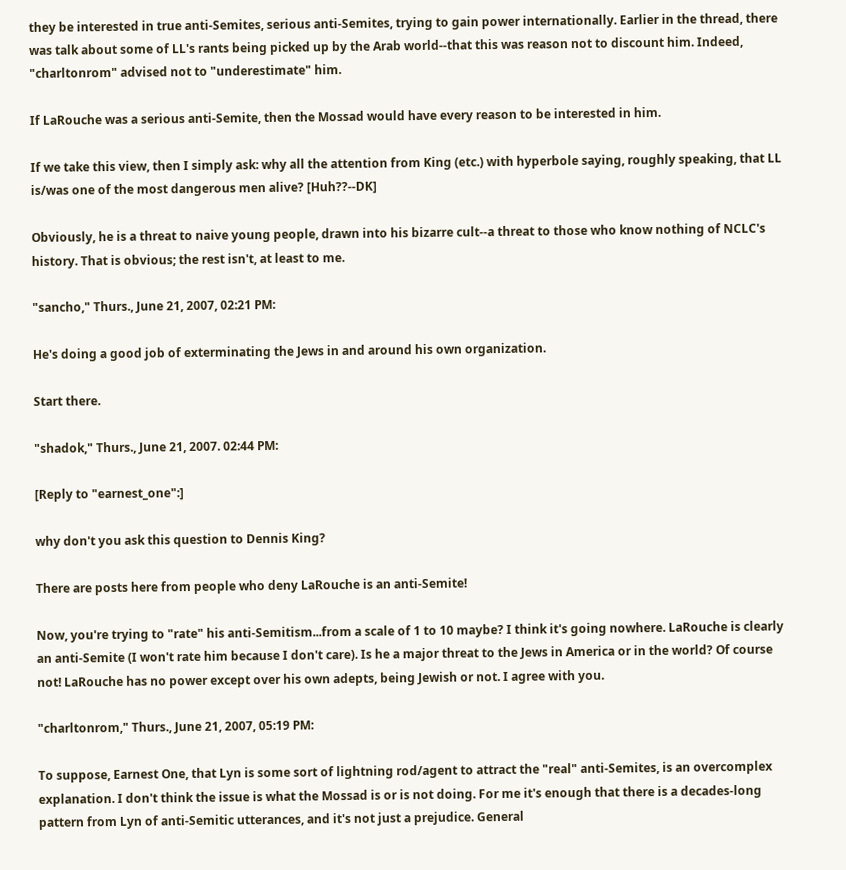they be interested in true anti-Semites, serious anti-Semites, trying to gain power internationally. Earlier in the thread, there was talk about some of LL's rants being picked up by the Arab world--that this was reason not to discount him. Indeed, "charltonrom" advised not to "underestimate" him.

If LaRouche was a serious anti-Semite, then the Mossad would have every reason to be interested in him.

If we take this view, then I simply ask: why all the attention from King (etc.) with hyperbole saying, roughly speaking, that LL is/was one of the most dangerous men alive? [Huh??--DK]

Obviously, he is a threat to naive young people, drawn into his bizarre cult--a threat to those who know nothing of NCLC's history. That is obvious; the rest isn't, at least to me.

"sancho," Thurs., June 21, 2007, 02:21 PM:

He's doing a good job of exterminating the Jews in and around his own organization.

Start there.

"shadok," Thurs., June 21, 2007. 02:44 PM:

[Reply to "earnest_one":]

why don't you ask this question to Dennis King?

There are posts here from people who deny LaRouche is an anti-Semite!

Now, you're trying to "rate" his anti-Semitism...from a scale of 1 to 10 maybe? I think it's going nowhere. LaRouche is clearly an anti-Semite (I won't rate him because I don't care). Is he a major threat to the Jews in America or in the world? Of course not! LaRouche has no power except over his own adepts, being Jewish or not. I agree with you.

"charltonrom," Thurs., June 21, 2007, 05:19 PM:

To suppose, Earnest One, that Lyn is some sort of lightning rod/agent to attract the "real" anti-Semites, is an overcomplex explanation. I don't think the issue is what the Mossad is or is not doing. For me it's enough that there is a decades-long pattern from Lyn of anti-Semitic utterances, and it's not just a prejudice. General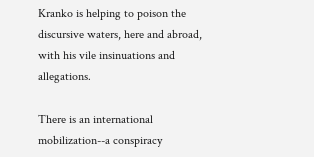Kranko is helping to poison the discursive waters, here and abroad, with his vile insinuations and allegations.

There is an international mobilization--a conspiracy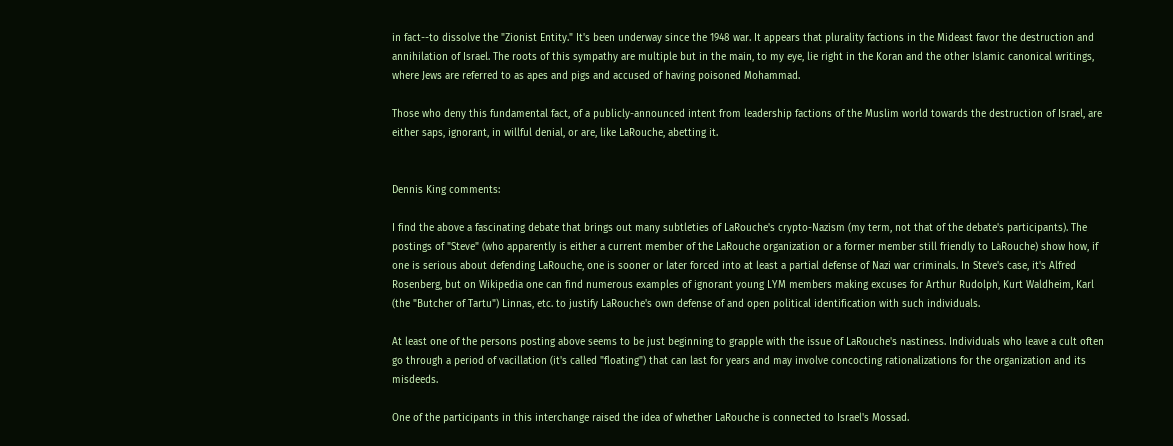in fact--to dissolve the "Zionist Entity." It's been underway since the 1948 war. It appears that plurality factions in the Mideast favor the destruction and annihilation of Israel. The roots of this sympathy are multiple but in the main, to my eye, lie right in the Koran and the other Islamic canonical writings, where Jews are referred to as apes and pigs and accused of having poisoned Mohammad.

Those who deny this fundamental fact, of a publicly-announced intent from leadership factions of the Muslim world towards the destruction of Israel, are either saps, ignorant, in willful denial, or are, like LaRouche, abetting it.


Dennis King comments:

I find the above a fascinating debate that brings out many subtleties of LaRouche's crypto-Nazism (my term, not that of the debate's participants). The postings of "Steve" (who apparently is either a current member of the LaRouche organization or a former member still friendly to LaRouche) show how, if one is serious about defending LaRouche, one is sooner or later forced into at least a partial defense of Nazi war criminals. In Steve's case, it's Alfred Rosenberg, but on Wikipedia one can find numerous examples of ignorant young LYM members making excuses for Arthur Rudolph, Kurt Waldheim, Karl (the "Butcher of Tartu") Linnas, etc. to justify LaRouche's own defense of and open political identification with such individuals.

At least one of the persons posting above seems to be just beginning to grapple with the issue of LaRouche's nastiness. Individuals who leave a cult often go through a period of vacillation (it's called "floating") that can last for years and may involve concocting rationalizations for the organization and its misdeeds.

One of the participants in this interchange raised the idea of whether LaRouche is connected to Israel's Mossad.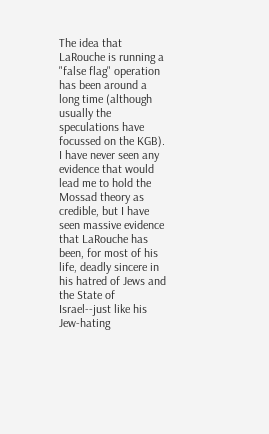The idea that LaRouche is running a "false flag" operation has been around a long time (although usually the speculations have focussed on the KGB). I have never seen any evidence that would lead me to hold the Mossad theory as credible, but I have seen massive evidence that LaRouche has been, for most of his life, deadly sincere in his hatred of Jews and the State of Israel--just like his Jew-hating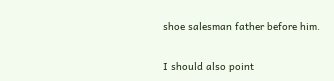shoe salesman father before him.

I should also point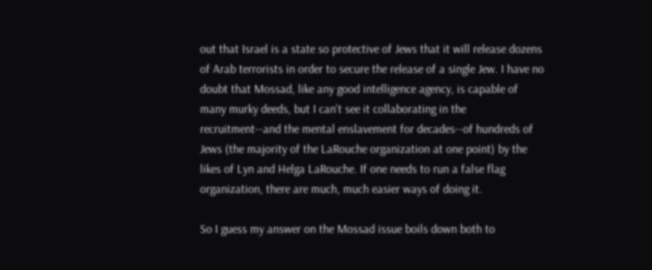out that Israel is a state so protective of Jews that it will release dozens of Arab terrorists in order to secure the release of a single Jew. I have no doubt that Mossad, like any good intelligence agency, is capable of many murky deeds, but I can't see it collaborating in the recruitment--and the mental enslavement for decades--of hundreds of Jews (the majority of the LaRouche organization at one point) by the likes of Lyn and Helga LaRouche. If one needs to run a false flag organization, there are much, much easier ways of doing it.

So I guess my answer on the Mossad issue boils down both to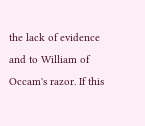the lack of evidence and to William of Occam's razor. If this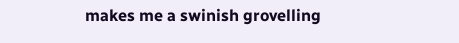makes me a swinish grovelling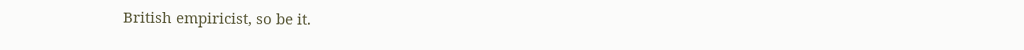British empiricist, so be it.